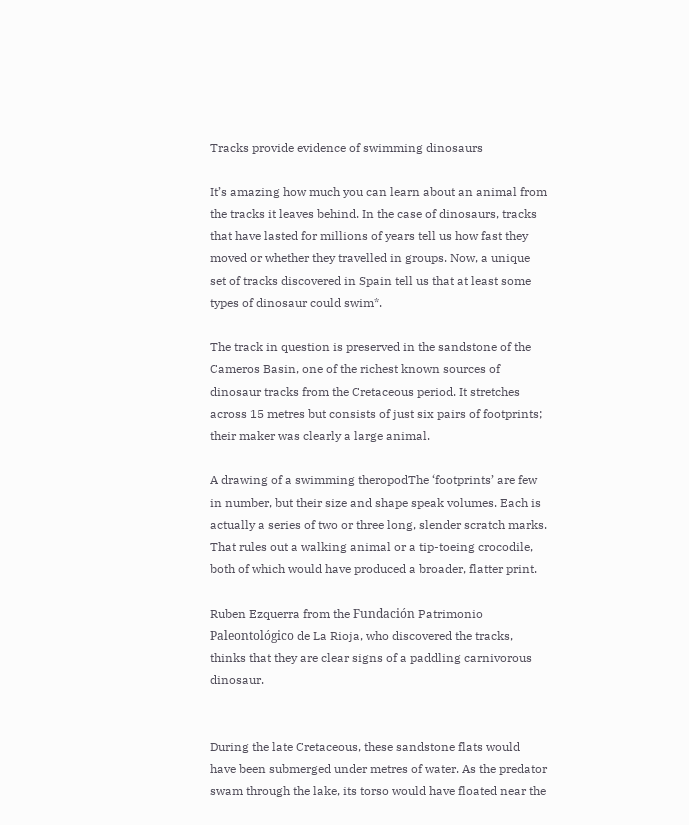Tracks provide evidence of swimming dinosaurs

It’s amazing how much you can learn about an animal from the tracks it leaves behind. In the case of dinosaurs, tracks that have lasted for millions of years tell us how fast they moved or whether they travelled in groups. Now, a unique set of tracks discovered in Spain tell us that at least some types of dinosaur could swim*.

The track in question is preserved in the sandstone of the Cameros Basin, one of the richest known sources of dinosaur tracks from the Cretaceous period. It stretches across 15 metres but consists of just six pairs of footprints; their maker was clearly a large animal.

A drawing of a swimming theropodThe ‘footprints’ are few in number, but their size and shape speak volumes. Each is actually a series of two or three long, slender scratch marks. That rules out a walking animal or a tip-toeing crocodile, both of which would have produced a broader, flatter print.

Ruben Ezquerra from the Fundación Patrimonio Paleontológico de La Rioja, who discovered the tracks, thinks that they are clear signs of a paddling carnivorous dinosaur.


During the late Cretaceous, these sandstone flats would have been submerged under metres of water. As the predator swam through the lake, its torso would have floated near the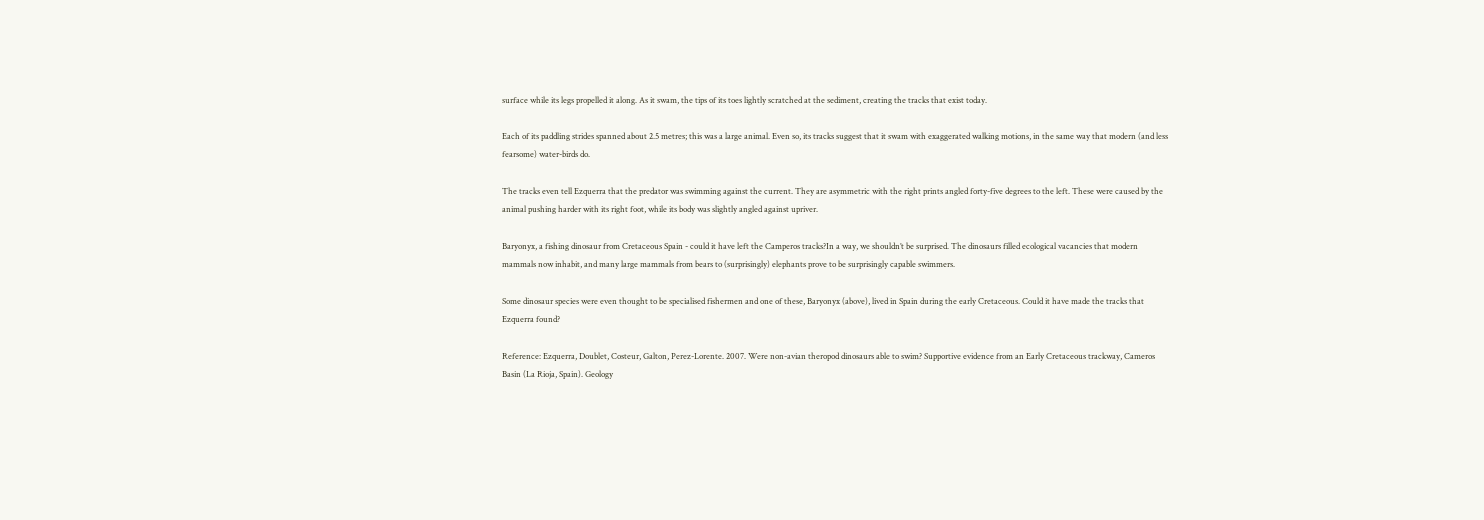surface while its legs propelled it along. As it swam, the tips of its toes lightly scratched at the sediment, creating the tracks that exist today.

Each of its paddling strides spanned about 2.5 metres; this was a large animal. Even so, its tracks suggest that it swam with exaggerated walking motions, in the same way that modern (and less fearsome) water-birds do.

The tracks even tell Ezquerra that the predator was swimming against the current. They are asymmetric with the right prints angled forty-five degrees to the left. These were caused by the animal pushing harder with its right foot, while its body was slightly angled against upriver.

Baryonyx, a fishing dinosaur from Cretaceous Spain - could it have left the Camperos tracks?In a way, we shouldn’t be surprised. The dinosaurs filled ecological vacancies that modern mammals now inhabit, and many large mammals from bears to (surprisingly) elephants prove to be surprisingly capable swimmers.

Some dinosaur species were even thought to be specialised fishermen and one of these, Baryonyx (above), lived in Spain during the early Cretaceous. Could it have made the tracks that Ezquerra found?

Reference: Ezquerra, Doublet, Costeur, Galton, Perez-Lorente. 2007. Were non-avian theropod dinosaurs able to swim? Supportive evidence from an Early Cretaceous trackway, Cameros Basin (La Rioja, Spain). Geology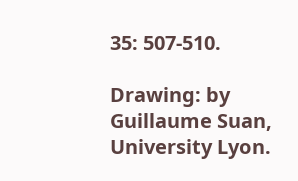35: 507-510.

Drawing: by Guillaume Suan, University Lyon.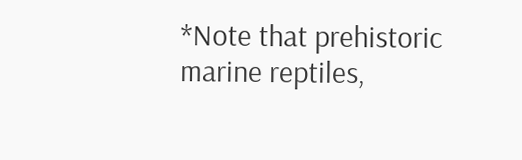*Note that prehistoric marine reptiles,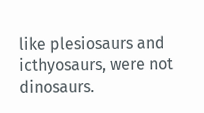like plesiosaurs and icthyosaurs, were not dinosaurs.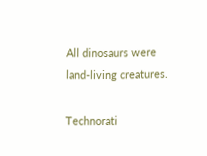All dinosaurs were land-living creatures.

Technorati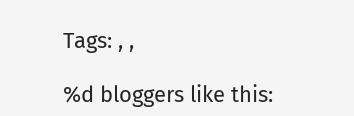Tags: , ,

%d bloggers like this: